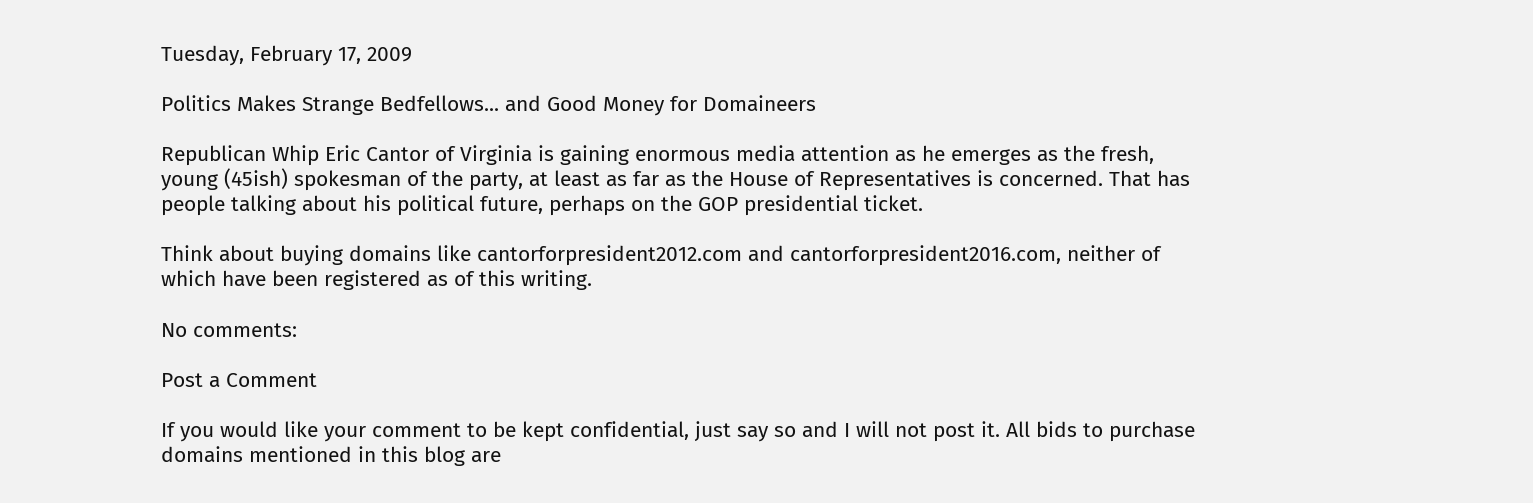Tuesday, February 17, 2009

Politics Makes Strange Bedfellows... and Good Money for Domaineers

Republican Whip Eric Cantor of Virginia is gaining enormous media attention as he emerges as the fresh, young (45ish) spokesman of the party, at least as far as the House of Representatives is concerned. That has people talking about his political future, perhaps on the GOP presidential ticket.

Think about buying domains like cantorforpresident2012.com and cantorforpresident2016.com, neither of which have been registered as of this writing.

No comments:

Post a Comment

If you would like your comment to be kept confidential, just say so and I will not post it. All bids to purchase domains mentioned in this blog are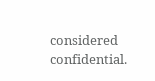considered confidential.